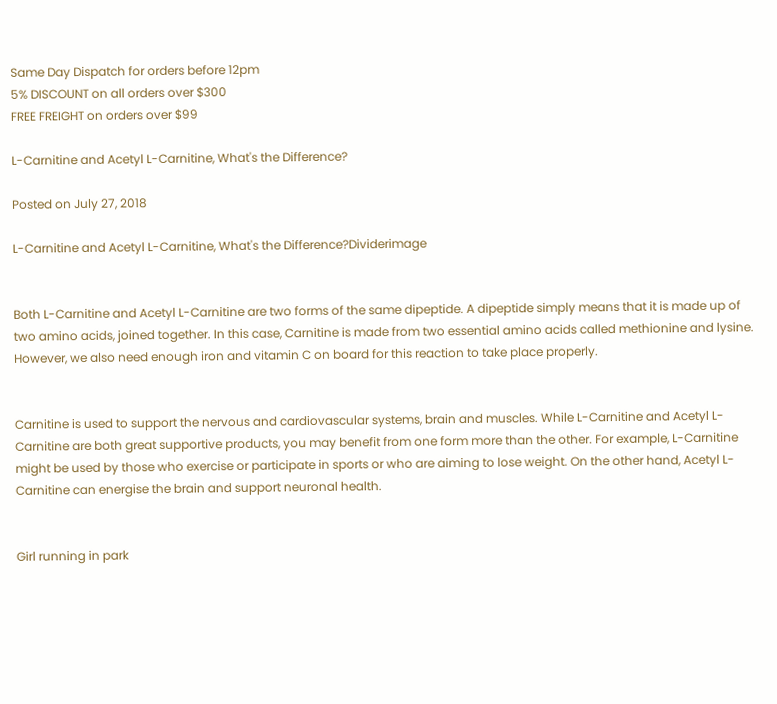Same Day Dispatch for orders before 12pm
5% DISCOUNT on all orders over $300
FREE FREIGHT on orders over $99

L-Carnitine and Acetyl L-Carnitine, What's the Difference?

Posted on July 27, 2018

L-Carnitine and Acetyl L-Carnitine, What's the Difference?Dividerimage


Both L-Carnitine and Acetyl L-Carnitine are two forms of the same dipeptide. A dipeptide simply means that it is made up of two amino acids, joined together. In this case, Carnitine is made from two essential amino acids called methionine and lysine. However, we also need enough iron and vitamin C on board for this reaction to take place properly.


Carnitine is used to support the nervous and cardiovascular systems, brain and muscles. While L-Carnitine and Acetyl L-Carnitine are both great supportive products, you may benefit from one form more than the other. For example, L-Carnitine might be used by those who exercise or participate in sports or who are aiming to lose weight. On the other hand, Acetyl L-Carnitine can energise the brain and support neuronal health.


Girl running in park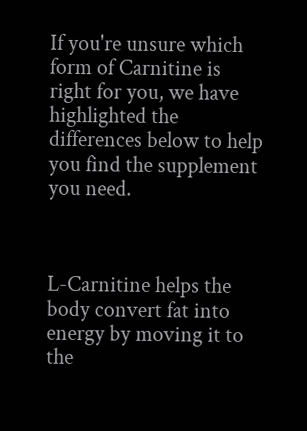If you're unsure which form of Carnitine is right for you, we have highlighted the differences below to help you find the supplement you need.



L-Carnitine helps the body convert fat into energy by moving it to the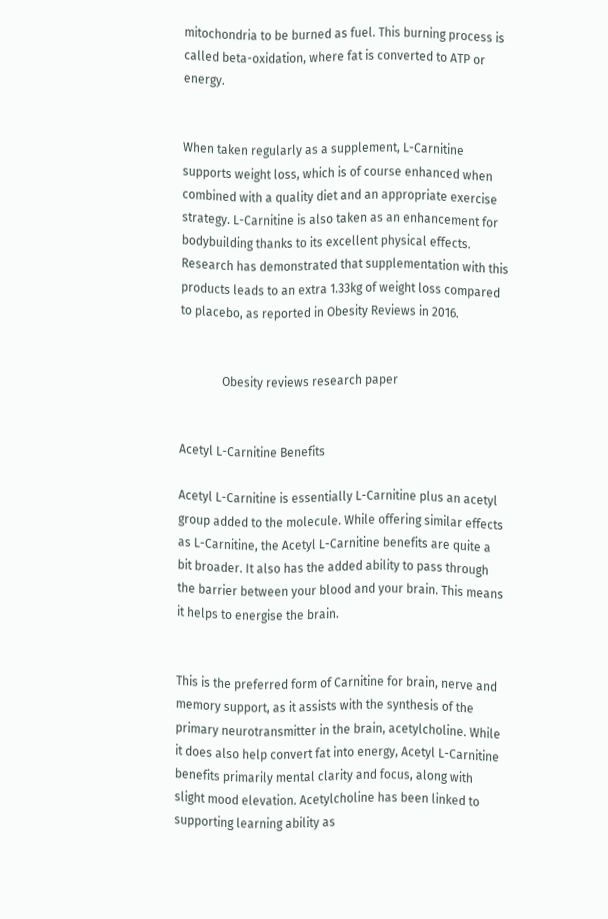mitochondria to be burned as fuel. This burning process is called beta-oxidation, where fat is converted to ATP or energy.


When taken regularly as a supplement, L-Carnitine supports weight loss, which is of course enhanced when combined with a quality diet and an appropriate exercise strategy. L-Carnitine is also taken as an enhancement for bodybuilding thanks to its excellent physical effects. Research has demonstrated that supplementation with this products leads to an extra 1.33kg of weight loss compared to placebo, as reported in Obesity Reviews in 2016.


              Obesity reviews research paper


Acetyl L-Carnitine Benefits

Acetyl L-Carnitine is essentially L-Carnitine plus an acetyl group added to the molecule. While offering similar effects as L-Carnitine, the Acetyl L-Carnitine benefits are quite a bit broader. It also has the added ability to pass through the barrier between your blood and your brain. This means it helps to energise the brain.


This is the preferred form of Carnitine for brain, nerve and memory support, as it assists with the synthesis of the primary neurotransmitter in the brain, acetylcholine. While it does also help convert fat into energy, Acetyl L-Carnitine benefits primarily mental clarity and focus, along with slight mood elevation. Acetylcholine has been linked to supporting learning ability as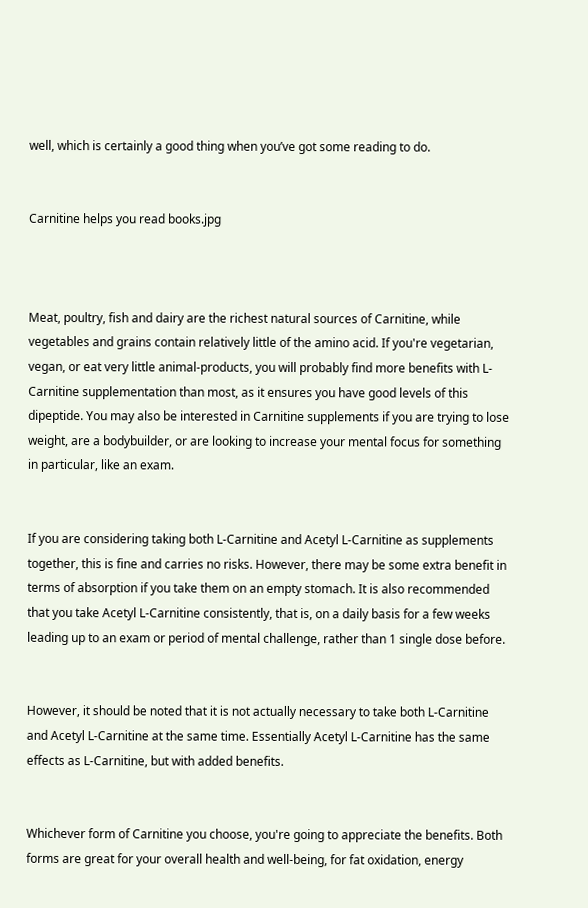well, which is certainly a good thing when you’ve got some reading to do.


Carnitine helps you read books.jpg



Meat, poultry, fish and dairy are the richest natural sources of Carnitine, while vegetables and grains contain relatively little of the amino acid. If you're vegetarian, vegan, or eat very little animal-products, you will probably find more benefits with L-Carnitine supplementation than most, as it ensures you have good levels of this dipeptide. You may also be interested in Carnitine supplements if you are trying to lose weight, are a bodybuilder, or are looking to increase your mental focus for something in particular, like an exam.


If you are considering taking both L-Carnitine and Acetyl L-Carnitine as supplements together, this is fine and carries no risks. However, there may be some extra benefit in terms of absorption if you take them on an empty stomach. It is also recommended that you take Acetyl L-Carnitine consistently, that is, on a daily basis for a few weeks leading up to an exam or period of mental challenge, rather than 1 single dose before.


However, it should be noted that it is not actually necessary to take both L-Carnitine and Acetyl L-Carnitine at the same time. Essentially Acetyl L-Carnitine has the same effects as L-Carnitine, but with added benefits.


Whichever form of Carnitine you choose, you're going to appreciate the benefits. Both forms are great for your overall health and well-being, for fat oxidation, energy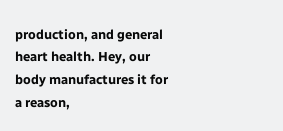production, and general heart health. Hey, our body manufactures it for a reason,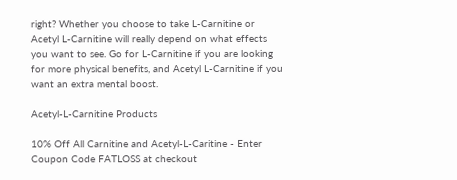right? Whether you choose to take L-Carnitine or Acetyl L-Carnitine will really depend on what effects you want to see. Go for L-Carnitine if you are looking for more physical benefits, and Acetyl L-Carnitine if you want an extra mental boost.

Acetyl-L-Carnitine Products

10% Off All Carnitine and Acetyl-L-Caritine - Enter Coupon Code FATLOSS at checkout